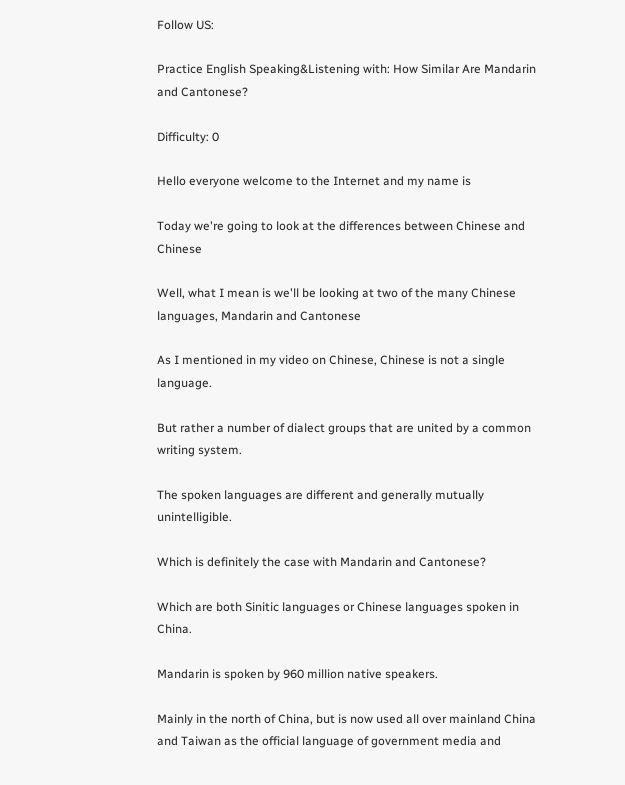Follow US:

Practice English Speaking&Listening with: How Similar Are Mandarin and Cantonese?

Difficulty: 0

Hello everyone welcome to the Internet and my name is

Today we're going to look at the differences between Chinese and Chinese

Well, what I mean is we'll be looking at two of the many Chinese languages, Mandarin and Cantonese

As I mentioned in my video on Chinese, Chinese is not a single language.

But rather a number of dialect groups that are united by a common writing system.

The spoken languages are different and generally mutually unintelligible.

Which is definitely the case with Mandarin and Cantonese?

Which are both Sinitic languages or Chinese languages spoken in China.

Mandarin is spoken by 960 million native speakers.

Mainly in the north of China, but is now used all over mainland China and Taiwan as the official language of government media and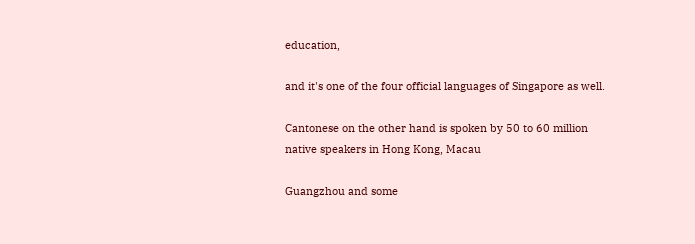education,

and it's one of the four official languages of Singapore as well.

Cantonese on the other hand is spoken by 50 to 60 million native speakers in Hong Kong, Macau

Guangzhou and some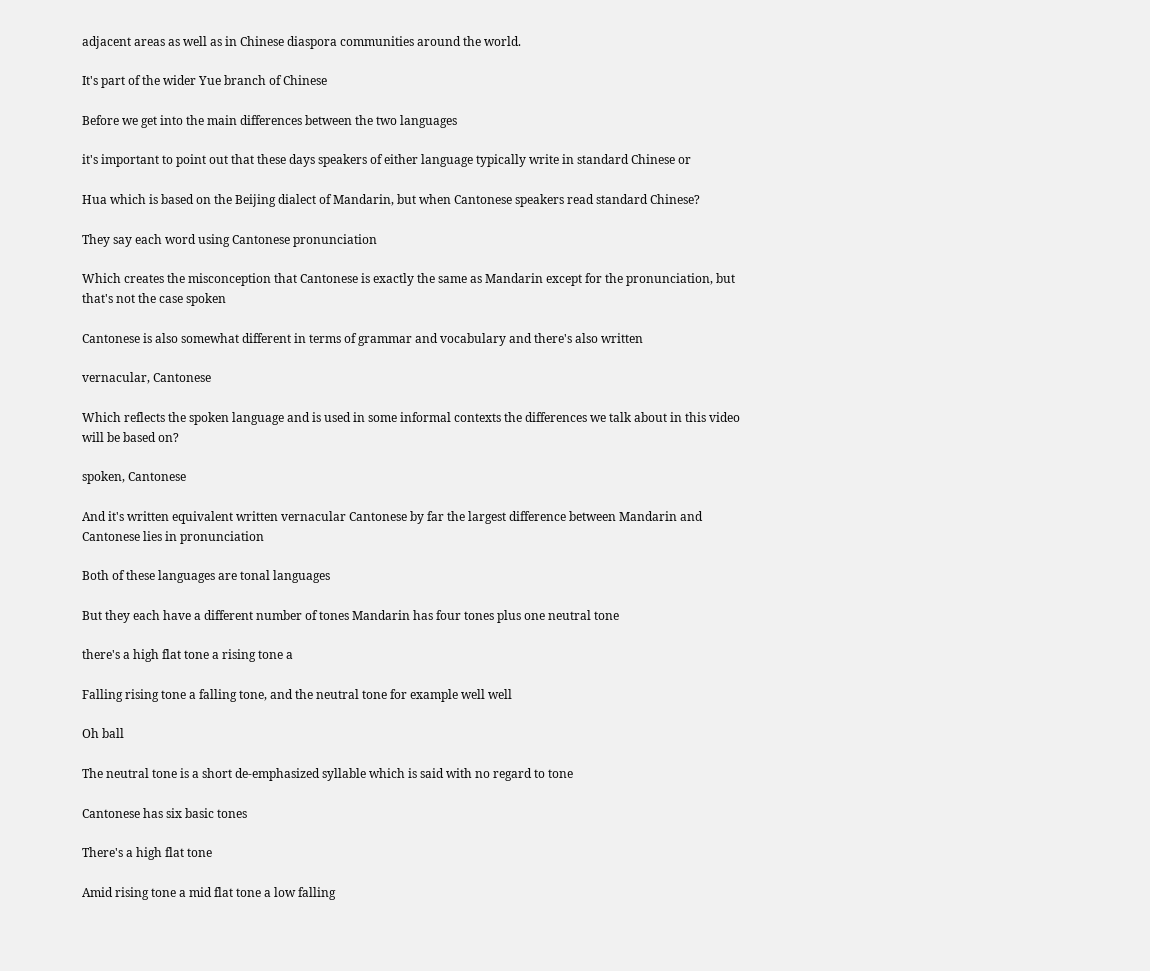adjacent areas as well as in Chinese diaspora communities around the world.

It's part of the wider Yue branch of Chinese

Before we get into the main differences between the two languages

it's important to point out that these days speakers of either language typically write in standard Chinese or

Hua which is based on the Beijing dialect of Mandarin, but when Cantonese speakers read standard Chinese?

They say each word using Cantonese pronunciation

Which creates the misconception that Cantonese is exactly the same as Mandarin except for the pronunciation, but that's not the case spoken

Cantonese is also somewhat different in terms of grammar and vocabulary and there's also written

vernacular, Cantonese

Which reflects the spoken language and is used in some informal contexts the differences we talk about in this video will be based on?

spoken, Cantonese

And it's written equivalent written vernacular Cantonese by far the largest difference between Mandarin and Cantonese lies in pronunciation

Both of these languages are tonal languages

But they each have a different number of tones Mandarin has four tones plus one neutral tone

there's a high flat tone a rising tone a

Falling rising tone a falling tone, and the neutral tone for example well well

Oh ball

The neutral tone is a short de-emphasized syllable which is said with no regard to tone

Cantonese has six basic tones

There's a high flat tone

Amid rising tone a mid flat tone a low falling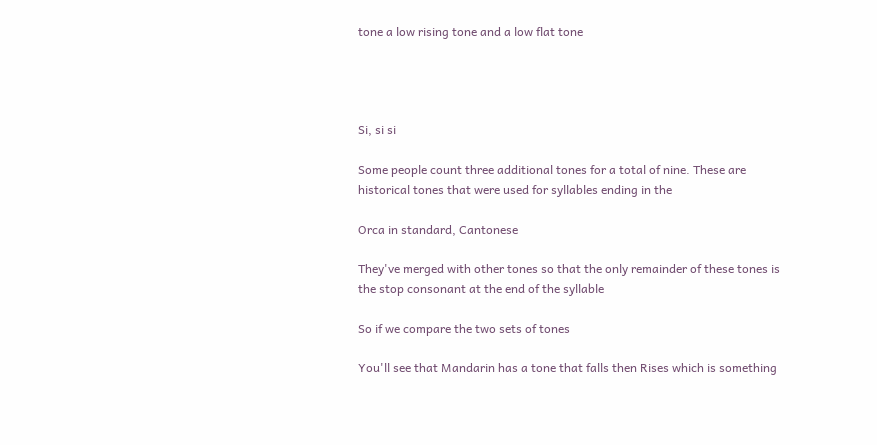tone a low rising tone and a low flat tone




Si, si si

Some people count three additional tones for a total of nine. These are historical tones that were used for syllables ending in the

Orca in standard, Cantonese

They've merged with other tones so that the only remainder of these tones is the stop consonant at the end of the syllable

So if we compare the two sets of tones

You'll see that Mandarin has a tone that falls then Rises which is something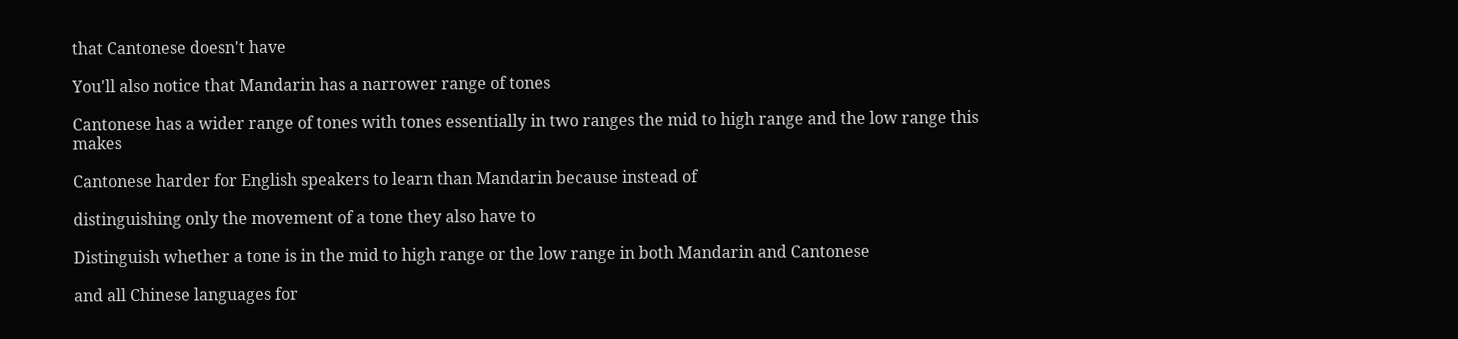that Cantonese doesn't have

You'll also notice that Mandarin has a narrower range of tones

Cantonese has a wider range of tones with tones essentially in two ranges the mid to high range and the low range this makes

Cantonese harder for English speakers to learn than Mandarin because instead of

distinguishing only the movement of a tone they also have to

Distinguish whether a tone is in the mid to high range or the low range in both Mandarin and Cantonese

and all Chinese languages for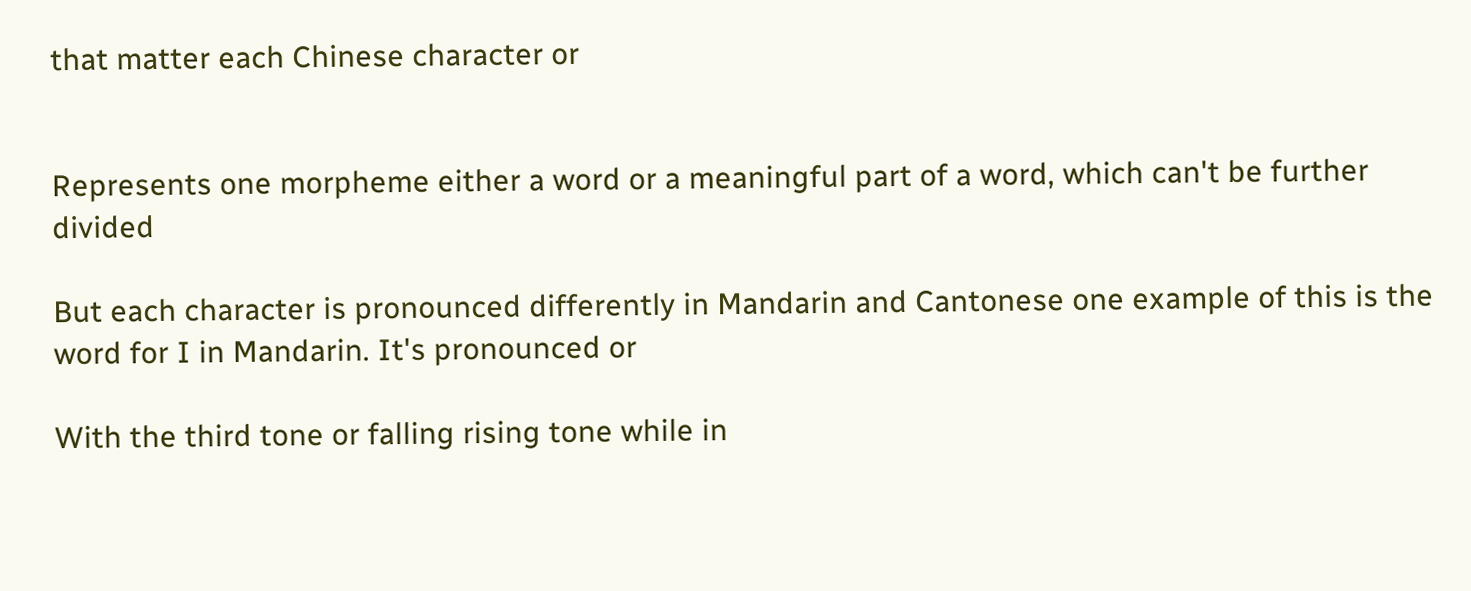that matter each Chinese character or


Represents one morpheme either a word or a meaningful part of a word, which can't be further divided

But each character is pronounced differently in Mandarin and Cantonese one example of this is the word for I in Mandarin. It's pronounced or

With the third tone or falling rising tone while in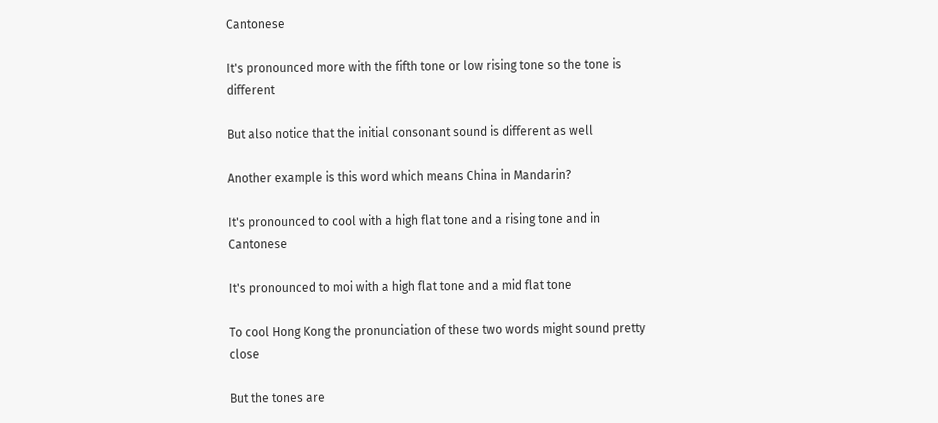Cantonese

It's pronounced more with the fifth tone or low rising tone so the tone is different

But also notice that the initial consonant sound is different as well

Another example is this word which means China in Mandarin?

It's pronounced to cool with a high flat tone and a rising tone and in Cantonese

It's pronounced to moi with a high flat tone and a mid flat tone

To cool Hong Kong the pronunciation of these two words might sound pretty close

But the tones are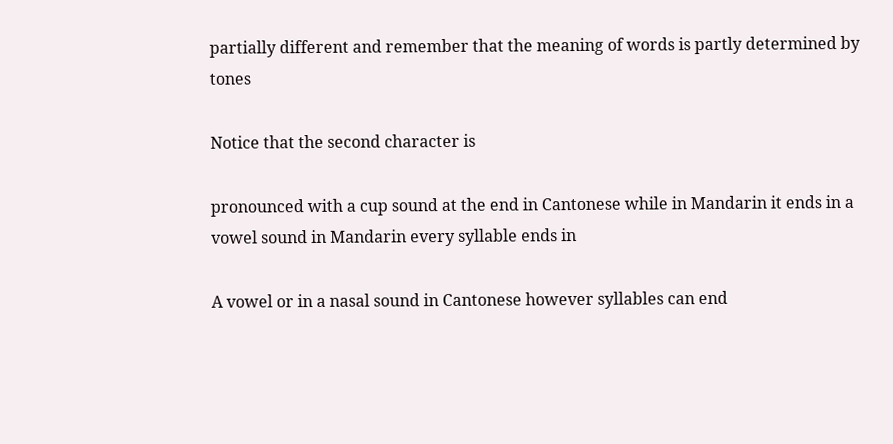partially different and remember that the meaning of words is partly determined by tones

Notice that the second character is

pronounced with a cup sound at the end in Cantonese while in Mandarin it ends in a vowel sound in Mandarin every syllable ends in

A vowel or in a nasal sound in Cantonese however syllables can end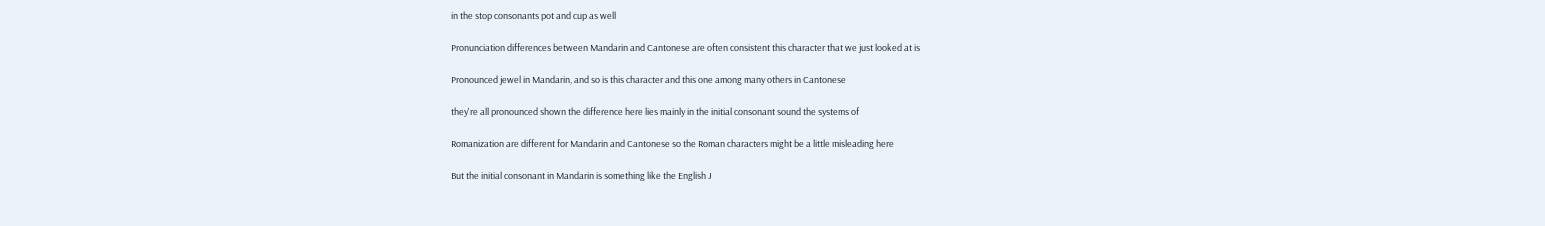in the stop consonants pot and cup as well

Pronunciation differences between Mandarin and Cantonese are often consistent this character that we just looked at is

Pronounced jewel in Mandarin, and so is this character and this one among many others in Cantonese

they're all pronounced shown the difference here lies mainly in the initial consonant sound the systems of

Romanization are different for Mandarin and Cantonese so the Roman characters might be a little misleading here

But the initial consonant in Mandarin is something like the English J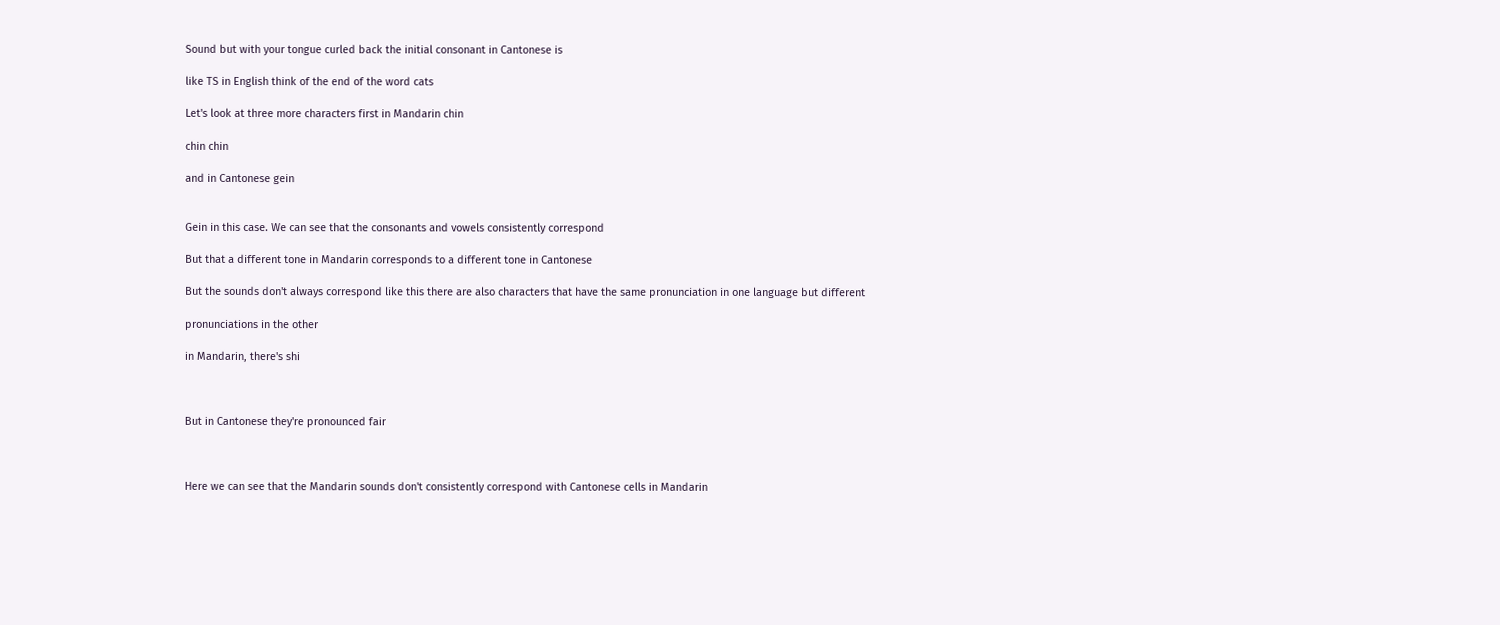Sound but with your tongue curled back the initial consonant in Cantonese is

like TS in English think of the end of the word cats

Let's look at three more characters first in Mandarin chin

chin chin

and in Cantonese gein


Gein in this case. We can see that the consonants and vowels consistently correspond

But that a different tone in Mandarin corresponds to a different tone in Cantonese

But the sounds don't always correspond like this there are also characters that have the same pronunciation in one language but different

pronunciations in the other

in Mandarin, there's shi



But in Cantonese they're pronounced fair



Here we can see that the Mandarin sounds don't consistently correspond with Cantonese cells in Mandarin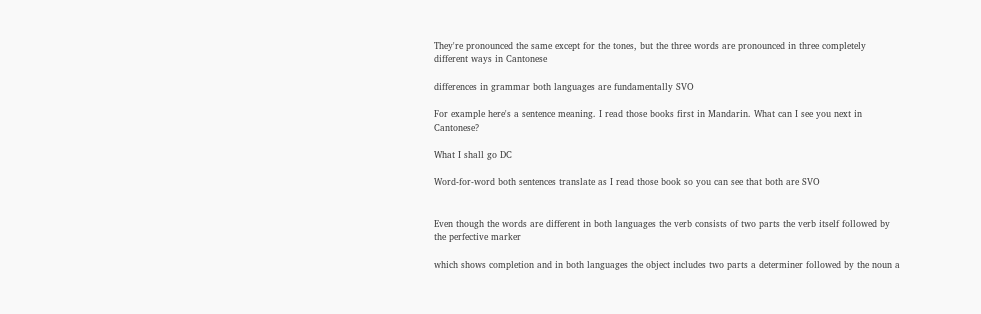They're pronounced the same except for the tones, but the three words are pronounced in three completely different ways in Cantonese

differences in grammar both languages are fundamentally SVO

For example here's a sentence meaning. I read those books first in Mandarin. What can I see you next in Cantonese?

What I shall go DC

Word-for-word both sentences translate as I read those book so you can see that both are SVO


Even though the words are different in both languages the verb consists of two parts the verb itself followed by the perfective marker

which shows completion and in both languages the object includes two parts a determiner followed by the noun a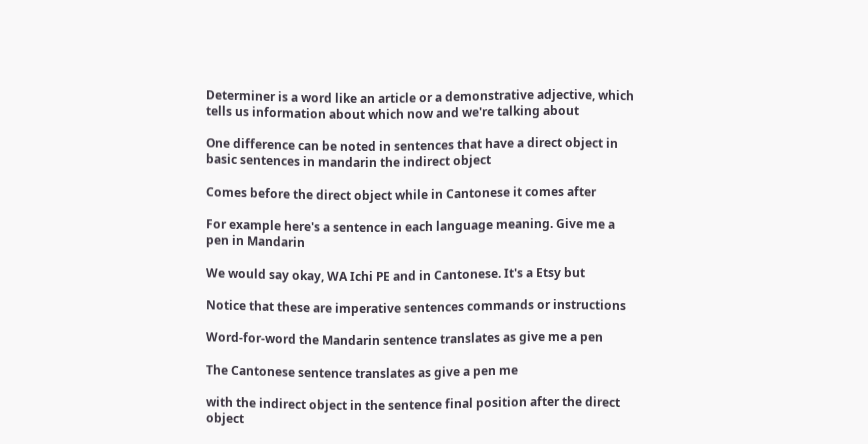Determiner is a word like an article or a demonstrative adjective, which tells us information about which now and we're talking about

One difference can be noted in sentences that have a direct object in basic sentences in mandarin the indirect object

Comes before the direct object while in Cantonese it comes after

For example here's a sentence in each language meaning. Give me a pen in Mandarin

We would say okay, WA Ichi PE and in Cantonese. It's a Etsy but

Notice that these are imperative sentences commands or instructions

Word-for-word the Mandarin sentence translates as give me a pen

The Cantonese sentence translates as give a pen me

with the indirect object in the sentence final position after the direct object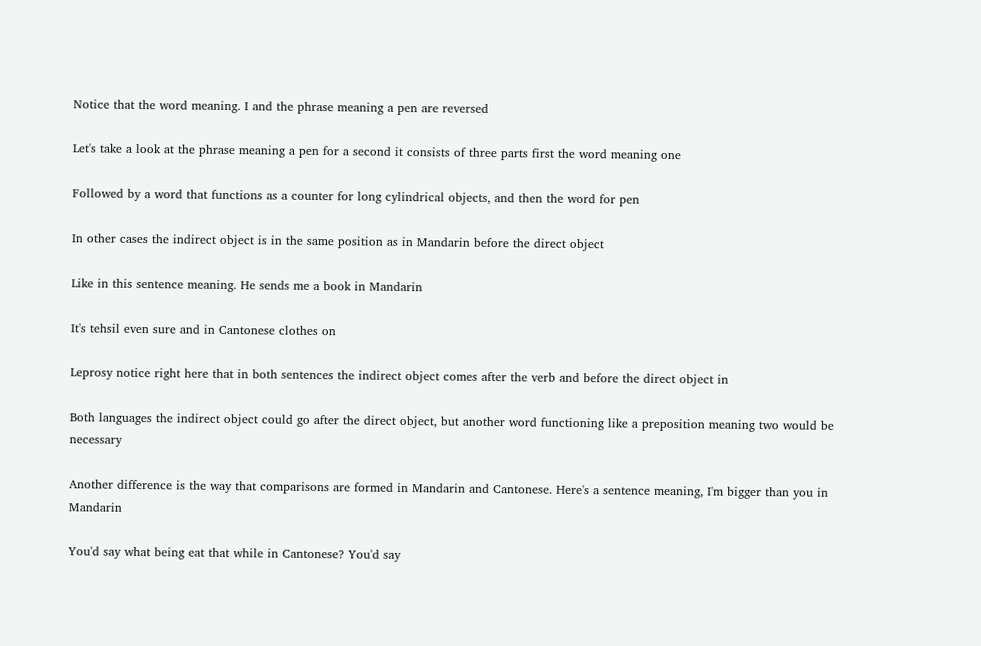Notice that the word meaning. I and the phrase meaning a pen are reversed

Let's take a look at the phrase meaning a pen for a second it consists of three parts first the word meaning one

Followed by a word that functions as a counter for long cylindrical objects, and then the word for pen

In other cases the indirect object is in the same position as in Mandarin before the direct object

Like in this sentence meaning. He sends me a book in Mandarin

It's tehsil even sure and in Cantonese clothes on

Leprosy notice right here that in both sentences the indirect object comes after the verb and before the direct object in

Both languages the indirect object could go after the direct object, but another word functioning like a preposition meaning two would be necessary

Another difference is the way that comparisons are formed in Mandarin and Cantonese. Here's a sentence meaning, I'm bigger than you in Mandarin

You'd say what being eat that while in Cantonese? You'd say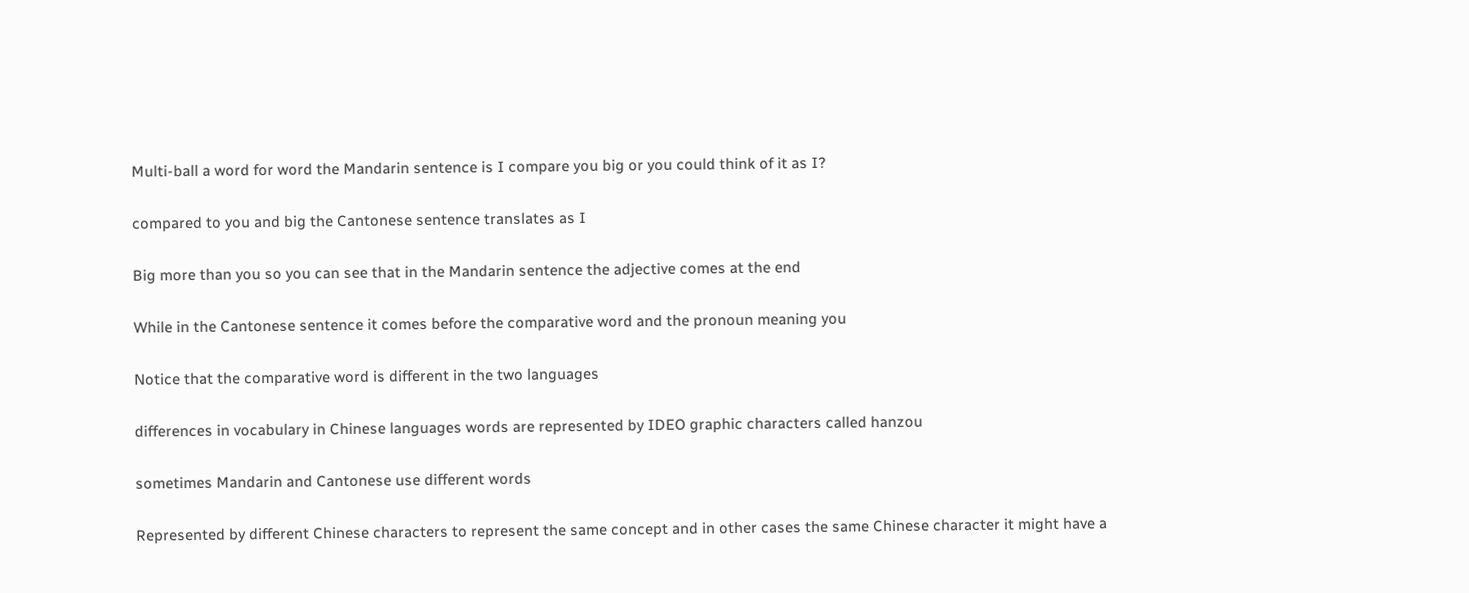Multi-ball a word for word the Mandarin sentence is I compare you big or you could think of it as I?

compared to you and big the Cantonese sentence translates as I

Big more than you so you can see that in the Mandarin sentence the adjective comes at the end

While in the Cantonese sentence it comes before the comparative word and the pronoun meaning you

Notice that the comparative word is different in the two languages

differences in vocabulary in Chinese languages words are represented by IDEO graphic characters called hanzou

sometimes Mandarin and Cantonese use different words

Represented by different Chinese characters to represent the same concept and in other cases the same Chinese character it might have a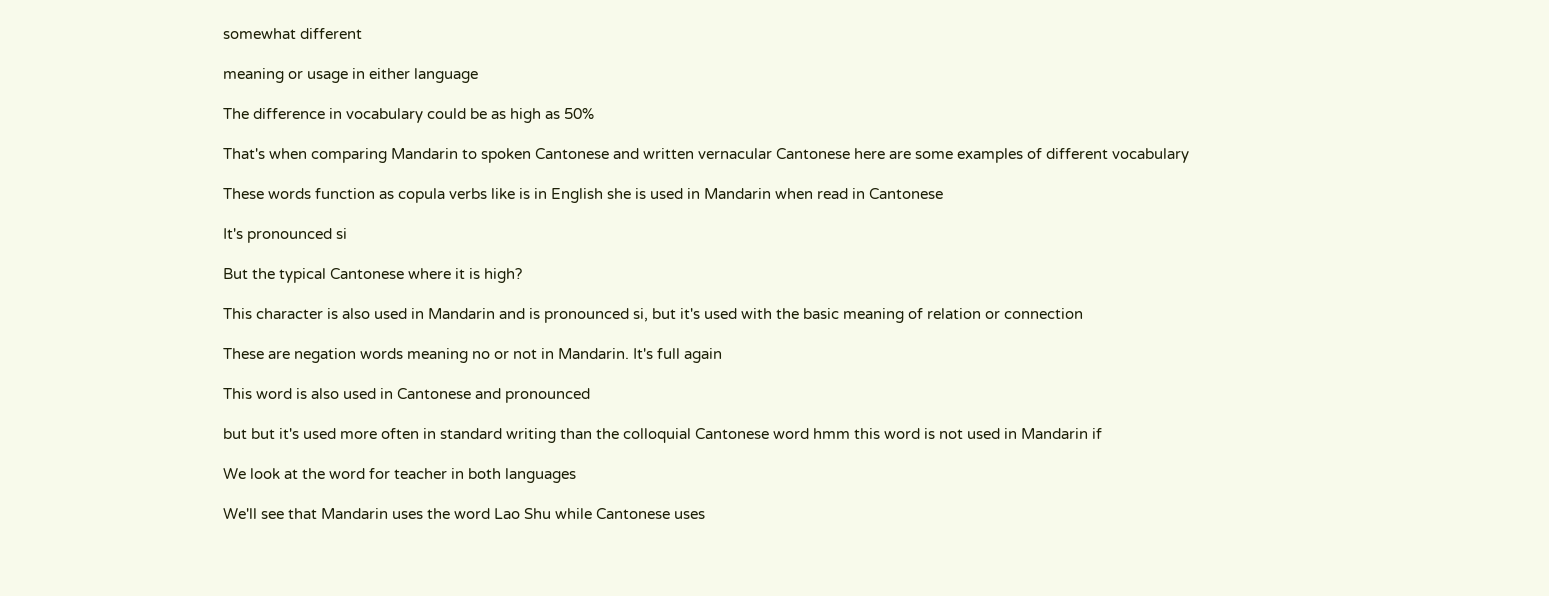somewhat different

meaning or usage in either language

The difference in vocabulary could be as high as 50%

That's when comparing Mandarin to spoken Cantonese and written vernacular Cantonese here are some examples of different vocabulary

These words function as copula verbs like is in English she is used in Mandarin when read in Cantonese

It's pronounced si

But the typical Cantonese where it is high?

This character is also used in Mandarin and is pronounced si, but it's used with the basic meaning of relation or connection

These are negation words meaning no or not in Mandarin. It's full again

This word is also used in Cantonese and pronounced

but but it's used more often in standard writing than the colloquial Cantonese word hmm this word is not used in Mandarin if

We look at the word for teacher in both languages

We'll see that Mandarin uses the word Lao Shu while Cantonese uses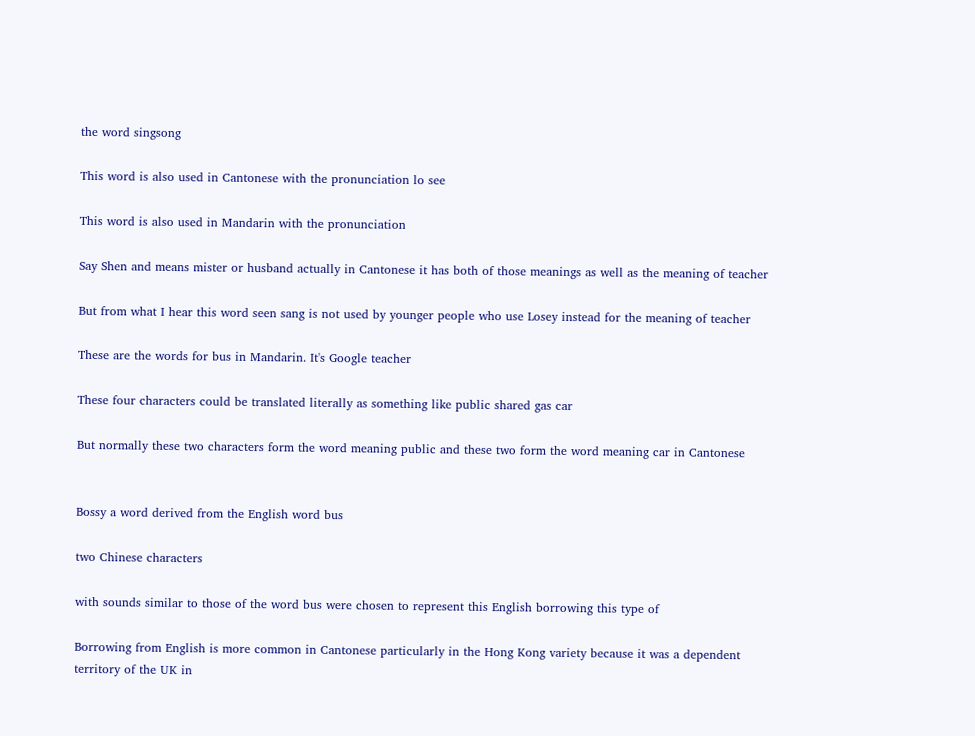the word singsong

This word is also used in Cantonese with the pronunciation lo see

This word is also used in Mandarin with the pronunciation

Say Shen and means mister or husband actually in Cantonese it has both of those meanings as well as the meaning of teacher

But from what I hear this word seen sang is not used by younger people who use Losey instead for the meaning of teacher

These are the words for bus in Mandarin. It's Google teacher

These four characters could be translated literally as something like public shared gas car

But normally these two characters form the word meaning public and these two form the word meaning car in Cantonese


Bossy a word derived from the English word bus

two Chinese characters

with sounds similar to those of the word bus were chosen to represent this English borrowing this type of

Borrowing from English is more common in Cantonese particularly in the Hong Kong variety because it was a dependent territory of the UK in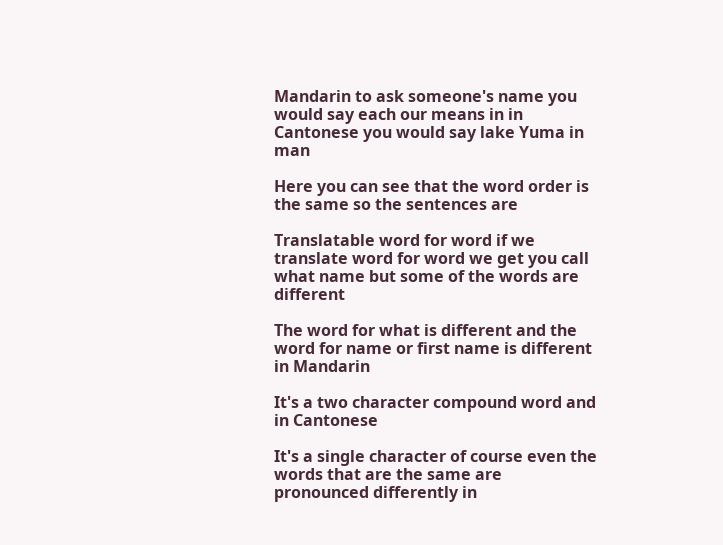Mandarin to ask someone's name you would say each our means in in Cantonese you would say lake Yuma in man

Here you can see that the word order is the same so the sentences are

Translatable word for word if we translate word for word we get you call what name but some of the words are different

The word for what is different and the word for name or first name is different in Mandarin

It's a two character compound word and in Cantonese

It's a single character of course even the words that are the same are pronounced differently in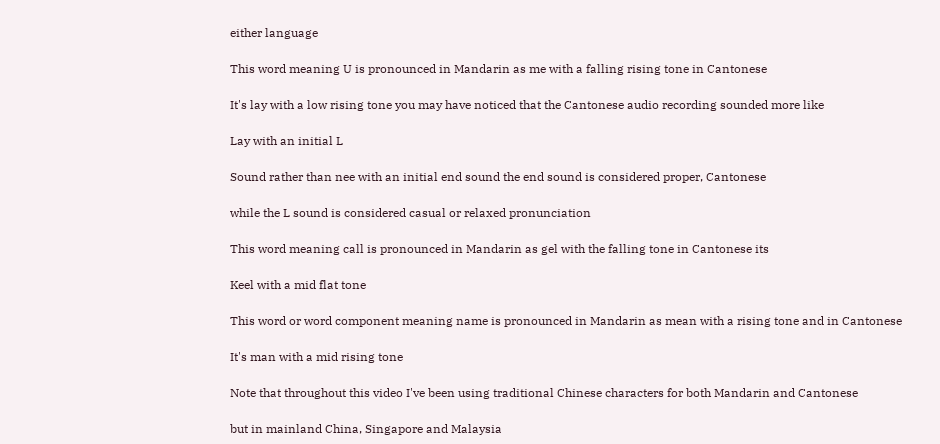either language

This word meaning U is pronounced in Mandarin as me with a falling rising tone in Cantonese

It's lay with a low rising tone you may have noticed that the Cantonese audio recording sounded more like

Lay with an initial L

Sound rather than nee with an initial end sound the end sound is considered proper, Cantonese

while the L sound is considered casual or relaxed pronunciation

This word meaning call is pronounced in Mandarin as gel with the falling tone in Cantonese its

Keel with a mid flat tone

This word or word component meaning name is pronounced in Mandarin as mean with a rising tone and in Cantonese

It's man with a mid rising tone

Note that throughout this video I've been using traditional Chinese characters for both Mandarin and Cantonese

but in mainland China, Singapore and Malaysia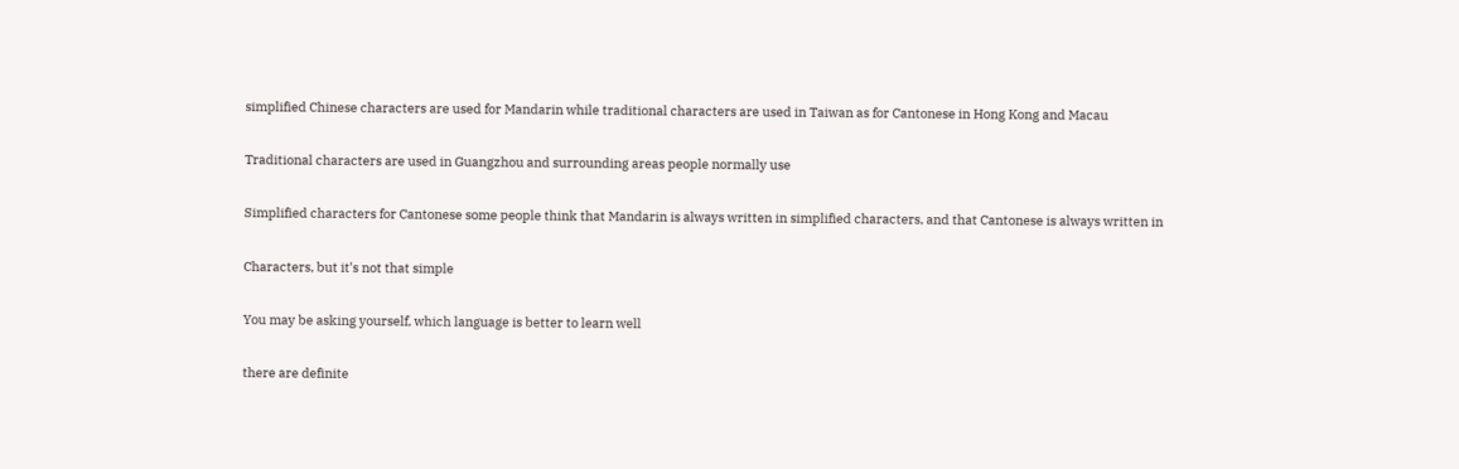simplified Chinese characters are used for Mandarin while traditional characters are used in Taiwan as for Cantonese in Hong Kong and Macau

Traditional characters are used in Guangzhou and surrounding areas people normally use

Simplified characters for Cantonese some people think that Mandarin is always written in simplified characters, and that Cantonese is always written in

Characters, but it's not that simple

You may be asking yourself, which language is better to learn well

there are definite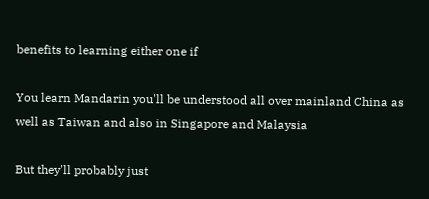benefits to learning either one if

You learn Mandarin you'll be understood all over mainland China as well as Taiwan and also in Singapore and Malaysia

But they'll probably just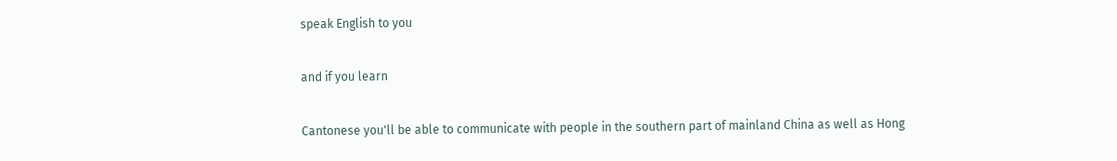speak English to you

and if you learn

Cantonese you'll be able to communicate with people in the southern part of mainland China as well as Hong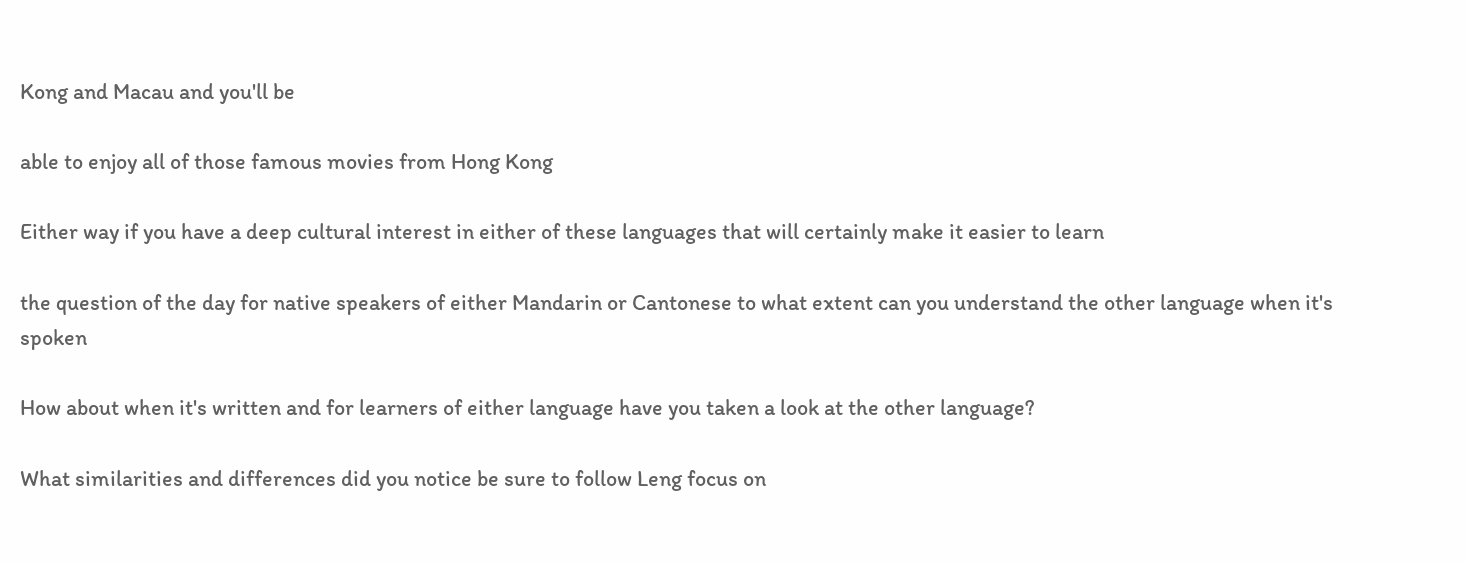Kong and Macau and you'll be

able to enjoy all of those famous movies from Hong Kong

Either way if you have a deep cultural interest in either of these languages that will certainly make it easier to learn

the question of the day for native speakers of either Mandarin or Cantonese to what extent can you understand the other language when it's spoken

How about when it's written and for learners of either language have you taken a look at the other language?

What similarities and differences did you notice be sure to follow Leng focus on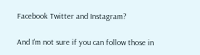Facebook Twitter and Instagram?

And I'm not sure if you can follow those in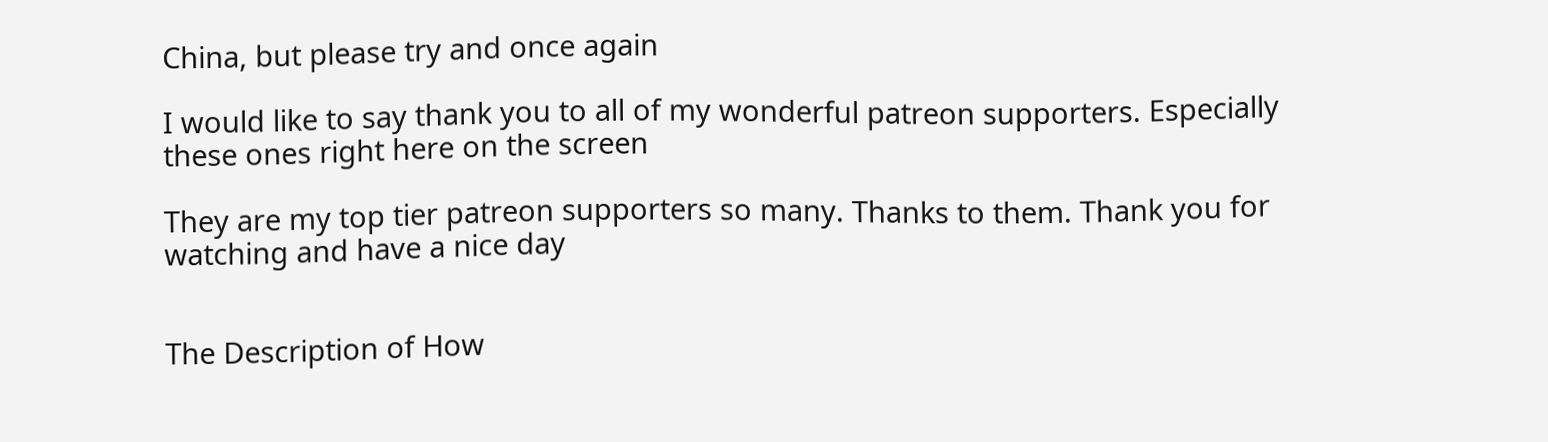China, but please try and once again

I would like to say thank you to all of my wonderful patreon supporters. Especially these ones right here on the screen

They are my top tier patreon supporters so many. Thanks to them. Thank you for watching and have a nice day


The Description of How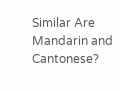Similar Are Mandarin and Cantonese?